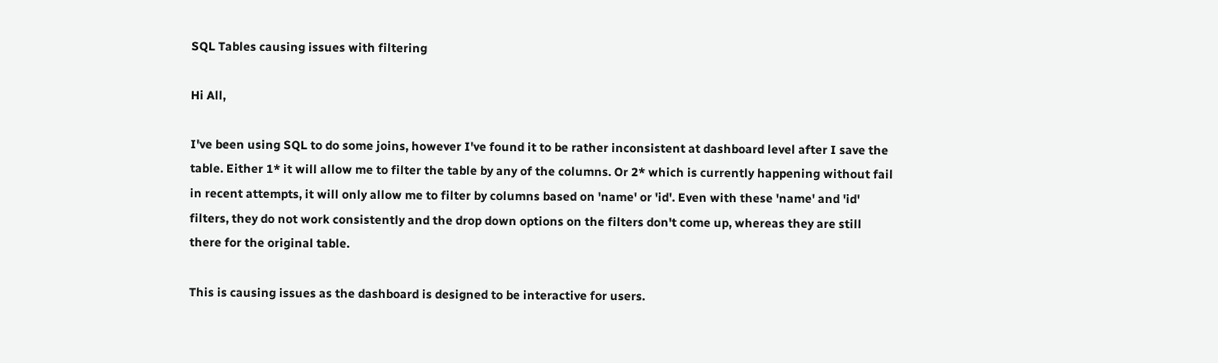SQL Tables causing issues with filtering

Hi All,

I've been using SQL to do some joins, however I've found it to be rather inconsistent at dashboard level after I save the table. Either 1* it will allow me to filter the table by any of the columns. Or 2* which is currently happening without fail in recent attempts, it will only allow me to filter by columns based on 'name' or 'id'. Even with these 'name' and 'id' filters, they do not work consistently and the drop down options on the filters don't come up, whereas they are still there for the original table.

This is causing issues as the dashboard is designed to be interactive for users.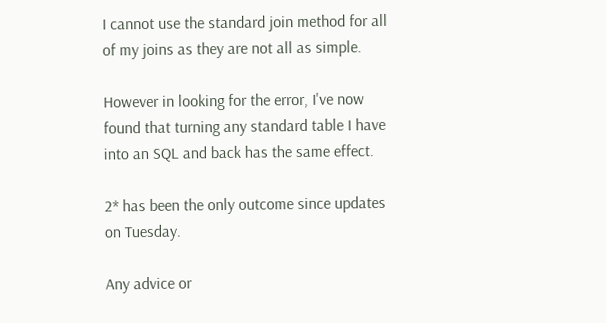I cannot use the standard join method for all of my joins as they are not all as simple.

However in looking for the error, I've now found that turning any standard table I have into an SQL and back has the same effect.

2* has been the only outcome since updates on Tuesday.

Any advice or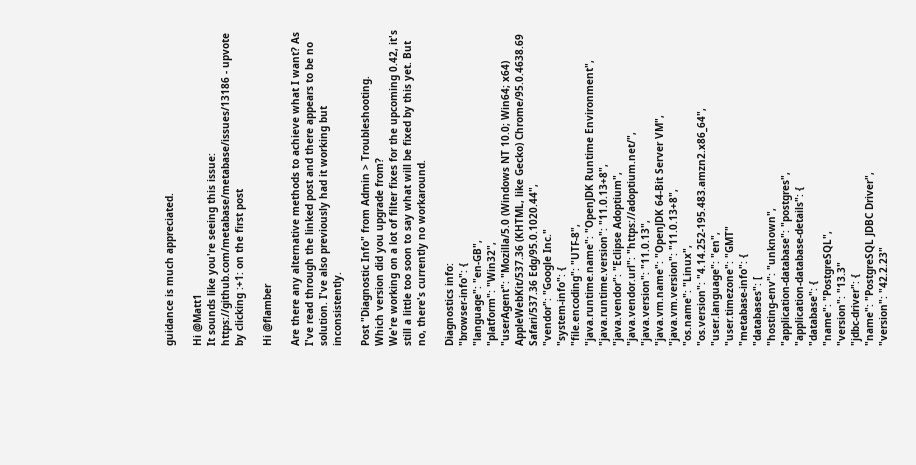guidance is much appreciated.

Hi @Matt1
It sounds like you're seeing this issue:
https://github.com/metabase/metabase/issues/13186 - upvote by clicking :+1: on the first post

Hi @flamber

Are there any alternative methods to achieve what I want? As I've read through the linked post and there appears to be no solution. I've also previously had it working but inconsistently.

Post "Diagnostic Info" from Admin > Troubleshooting.
Which version did you upgrade from?
We're working on a lot of filter fixes for the upcoming 0.42, it's still a little too soon to say what will be fixed by this yet. But no, there's currently no workaround.

Diagnostics info:
"browser-info": {
"language": "en-GB",
"platform": "Win32",
"userAgent": "Mozilla/5.0 (Windows NT 10.0; Win64; x64) AppleWebKit/537.36 (KHTML, like Gecko) Chrome/95.0.4638.69 Safari/537.36 Edg/95.0.1020.44",
"vendor": "Google Inc."
"system-info": {
"file.encoding": "UTF-8",
"java.runtime.name": "OpenJDK Runtime Environment",
"java.runtime.version": "11.0.13+8",
"java.vendor": "Eclipse Adoptium",
"java.vendor.url": "https://adoptium.net/",
"java.version": "11.0.13",
"java.vm.name": "OpenJDK 64-Bit Server VM",
"java.vm.version": "11.0.13+8",
"os.name": "Linux",
"os.version": "4.14.252-195.483.amzn2.x86_64",
"user.language": "en",
"user.timezone": "GMT"
"metabase-info": {
"databases": [
"hosting-env": "unknown",
"application-database": "postgres",
"application-database-details": {
"database": {
"name": "PostgreSQL",
"version": "13.3"
"jdbc-driver": {
"name": "PostgreSQL JDBC Driver",
"version": "42.2.23"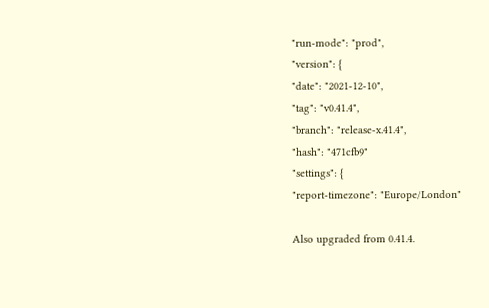"run-mode": "prod",
"version": {
"date": "2021-12-10",
"tag": "v0.41.4",
"branch": "release-x.41.4",
"hash": "471cfb9"
"settings": {
"report-timezone": "Europe/London"

Also upgraded from 0.41.4.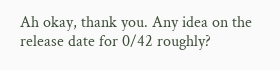Ah okay, thank you. Any idea on the release date for 0/42 roughly?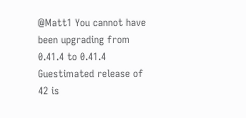@Matt1 You cannot have been upgrading from 0.41.4 to 0.41.4
Guestimated release of 42 is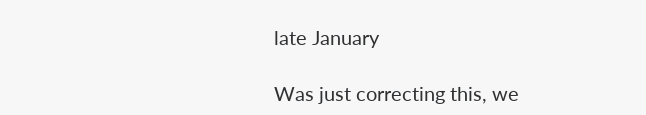late January

Was just correcting this, we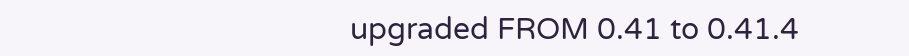upgraded FROM 0.41 to 0.41.4